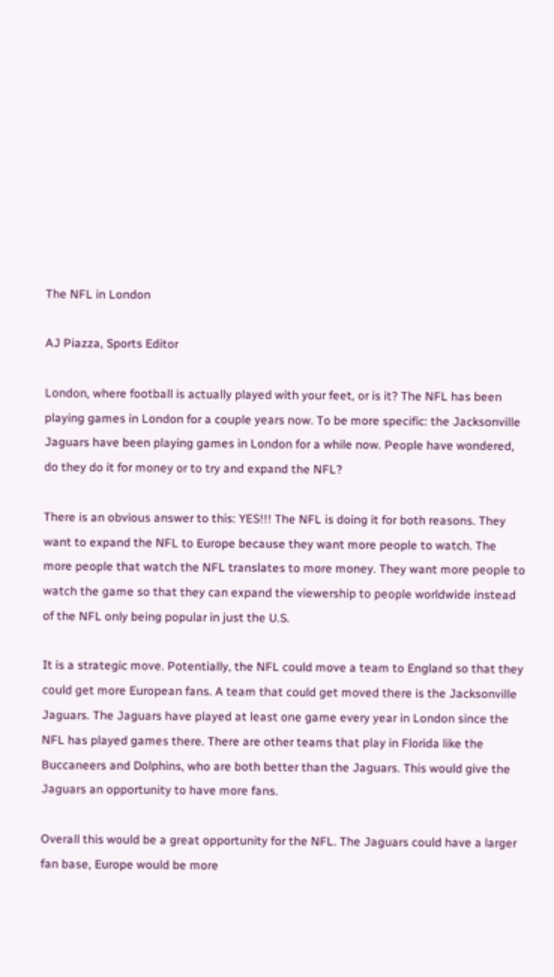The NFL in London

AJ Piazza, Sports Editor

London, where football is actually played with your feet, or is it? The NFL has been playing games in London for a couple years now. To be more specific: the Jacksonville Jaguars have been playing games in London for a while now. People have wondered, do they do it for money or to try and expand the NFL?

There is an obvious answer to this: YES!!! The NFL is doing it for both reasons. They want to expand the NFL to Europe because they want more people to watch. The more people that watch the NFL translates to more money. They want more people to watch the game so that they can expand the viewership to people worldwide instead of the NFL only being popular in just the U.S.

It is a strategic move. Potentially, the NFL could move a team to England so that they could get more European fans. A team that could get moved there is the Jacksonville Jaguars. The Jaguars have played at least one game every year in London since the NFL has played games there. There are other teams that play in Florida like the Buccaneers and Dolphins, who are both better than the Jaguars. This would give the Jaguars an opportunity to have more fans.

Overall this would be a great opportunity for the NFL. The Jaguars could have a larger fan base, Europe would be more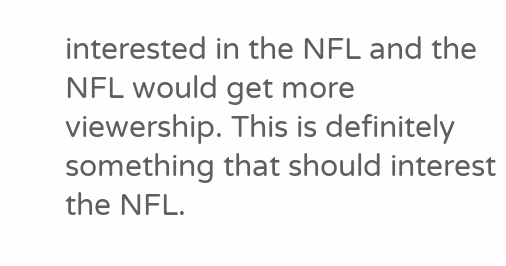interested in the NFL and the NFL would get more viewership. This is definitely something that should interest the NFL.